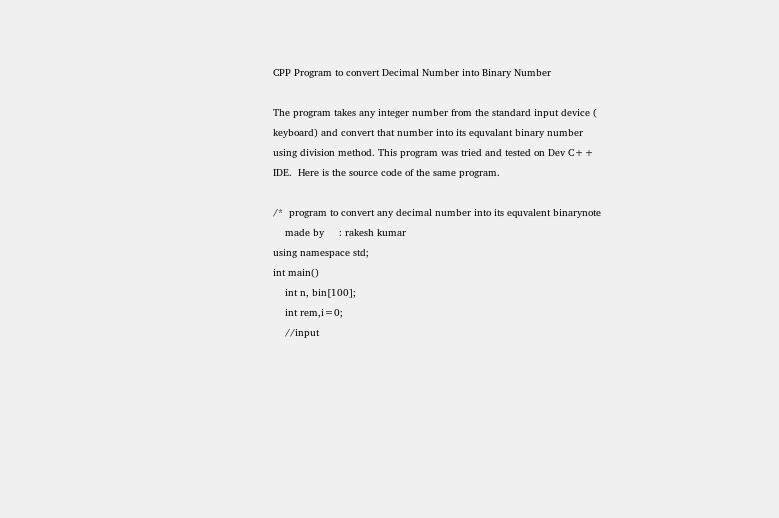CPP Program to convert Decimal Number into Binary Number

The program takes any integer number from the standard input device ( keyboard) and convert that number into its equvalant binary number using division method. This program was tried and tested on Dev C++ IDE.  Here is the source code of the same program.

/*  program to convert any decimal number into its equvalent binarynote
    made by     : rakesh kumar
using namespace std;
int main()
    int n, bin[100];
    int rem,i=0;
    //input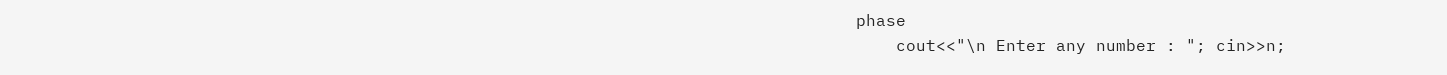phase
    cout<<"\n Enter any number : "; cin>>n;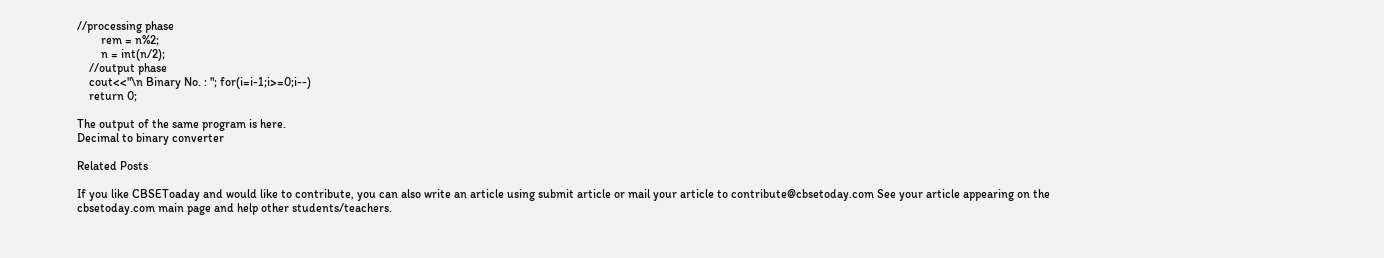//processing phase
        rem = n%2;
        n = int(n/2);
    //output phase
    cout<<"\n Binary No. : "; for(i=i-1;i>=0;i--)
    return 0;

The output of the same program is here.
Decimal to binary converter

Related Posts

If you like CBSEToaday and would like to contribute, you can also write an article using submit article or mail your article to contribute@cbsetoday.com See your article appearing on the cbsetoday.com main page and help other students/teachers.